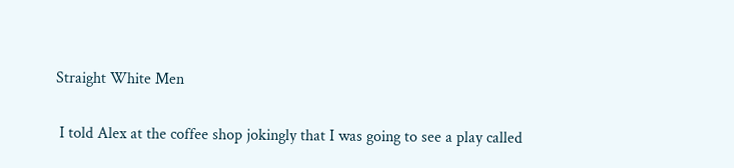Straight White Men

 I told Alex at the coffee shop jokingly that I was going to see a play called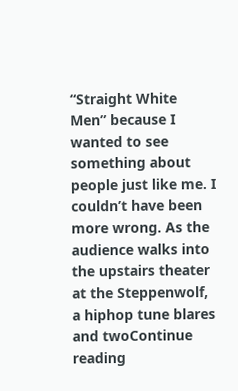“Straight White Men” because I wanted to see something about people just like me. I couldn’t have been more wrong. As the audience walks into the upstairs theater at the Steppenwolf, a hiphop tune blares and twoContinue reading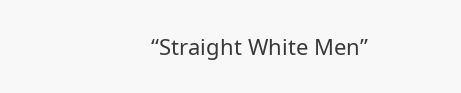“Straight White Men”